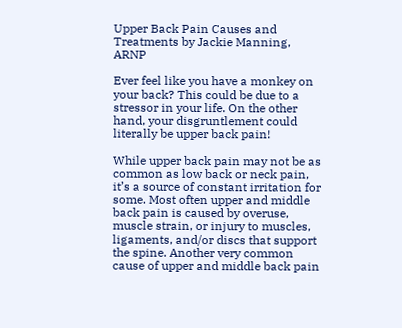Upper Back Pain Causes and Treatments by Jackie Manning, ARNP

Ever feel like you have a monkey on your back? This could be due to a stressor in your life. On the other hand, your disgruntlement could literally be upper back pain!

While upper back pain may not be as common as low back or neck pain, it’s a source of constant irritation for some. Most often upper and middle back pain is caused by overuse, muscle strain, or injury to muscles, ligaments, and/or discs that support the spine. Another very common cause of upper and middle back pain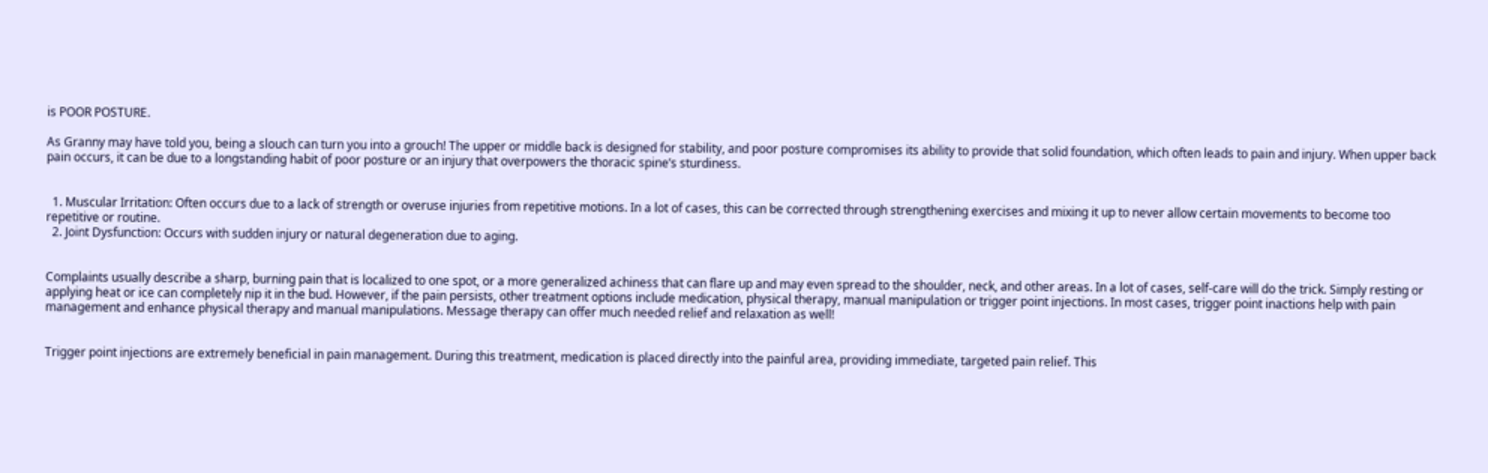is POOR POSTURE.

As Granny may have told you, being a slouch can turn you into a grouch! The upper or middle back is designed for stability, and poor posture compromises its ability to provide that solid foundation, which often leads to pain and injury. When upper back pain occurs, it can be due to a longstanding habit of poor posture or an injury that overpowers the thoracic spine’s sturdiness.


  1. Muscular Irritation: Often occurs due to a lack of strength or overuse injuries from repetitive motions. In a lot of cases, this can be corrected through strengthening exercises and mixing it up to never allow certain movements to become too repetitive or routine.
  2. Joint Dysfunction: Occurs with sudden injury or natural degeneration due to aging.


Complaints usually describe a sharp, burning pain that is localized to one spot, or a more generalized achiness that can flare up and may even spread to the shoulder, neck, and other areas. In a lot of cases, self-care will do the trick. Simply resting or applying heat or ice can completely nip it in the bud. However, if the pain persists, other treatment options include medication, physical therapy, manual manipulation or trigger point injections. In most cases, trigger point inactions help with pain management and enhance physical therapy and manual manipulations. Message therapy can offer much needed relief and relaxation as well!


Trigger point injections are extremely beneficial in pain management. During this treatment, medication is placed directly into the painful area, providing immediate, targeted pain relief. This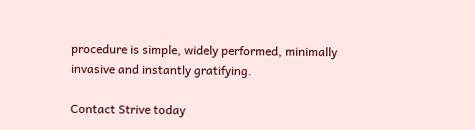procedure is simple, widely performed, minimally invasive and instantly gratifying.

Contact Strive today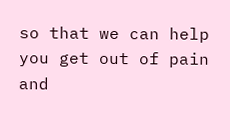so that we can help you get out of pain and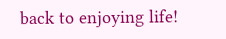back to enjoying life!